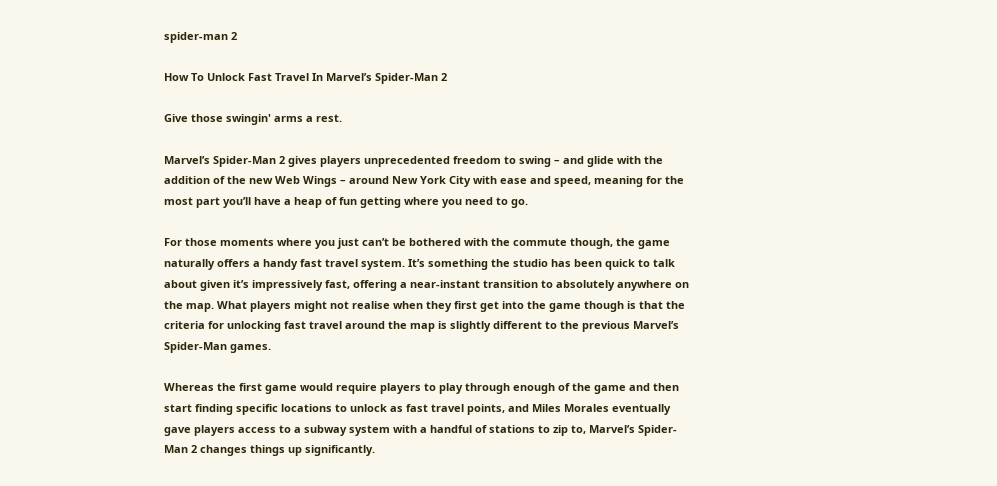spider-man 2

How To Unlock Fast Travel In Marvel’s Spider-Man 2

Give those swingin' arms a rest.

Marvel’s Spider-Man 2 gives players unprecedented freedom to swing – and glide with the addition of the new Web Wings – around New York City with ease and speed, meaning for the most part you’ll have a heap of fun getting where you need to go.

For those moments where you just can’t be bothered with the commute though, the game naturally offers a handy fast travel system. It’s something the studio has been quick to talk about given it’s impressively fast, offering a near-instant transition to absolutely anywhere on the map. What players might not realise when they first get into the game though is that the criteria for unlocking fast travel around the map is slightly different to the previous Marvel’s Spider-Man games.

Whereas the first game would require players to play through enough of the game and then start finding specific locations to unlock as fast travel points, and Miles Morales eventually gave players access to a subway system with a handful of stations to zip to, Marvel’s Spider-Man 2 changes things up significantly.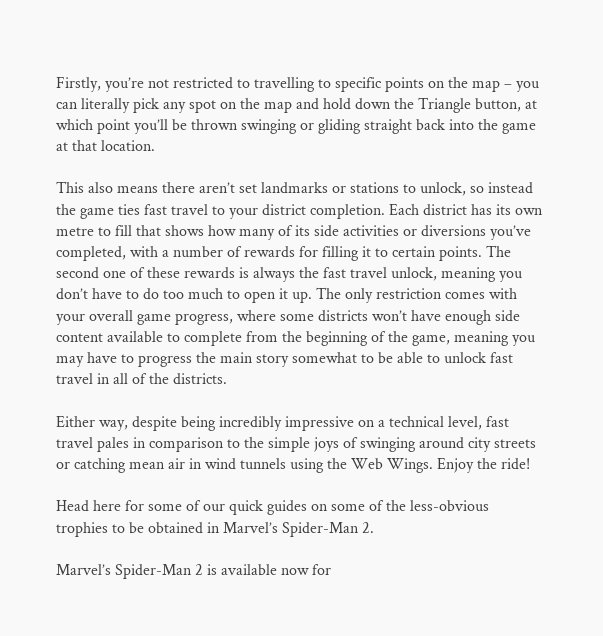Firstly, you’re not restricted to travelling to specific points on the map – you can literally pick any spot on the map and hold down the Triangle button, at which point you’ll be thrown swinging or gliding straight back into the game at that location.

This also means there aren’t set landmarks or stations to unlock, so instead the game ties fast travel to your district completion. Each district has its own metre to fill that shows how many of its side activities or diversions you’ve completed, with a number of rewards for filling it to certain points. The second one of these rewards is always the fast travel unlock, meaning you don’t have to do too much to open it up. The only restriction comes with your overall game progress, where some districts won’t have enough side content available to complete from the beginning of the game, meaning you may have to progress the main story somewhat to be able to unlock fast travel in all of the districts.

Either way, despite being incredibly impressive on a technical level, fast travel pales in comparison to the simple joys of swinging around city streets or catching mean air in wind tunnels using the Web Wings. Enjoy the ride!

Head here for some of our quick guides on some of the less-obvious trophies to be obtained in Marvel’s Spider-Man 2.

Marvel’s Spider-Man 2 is available now for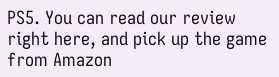PS5. You can read our review right here, and pick up the game from Amazon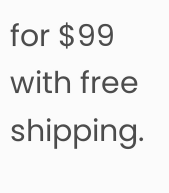for $99 with free shipping.